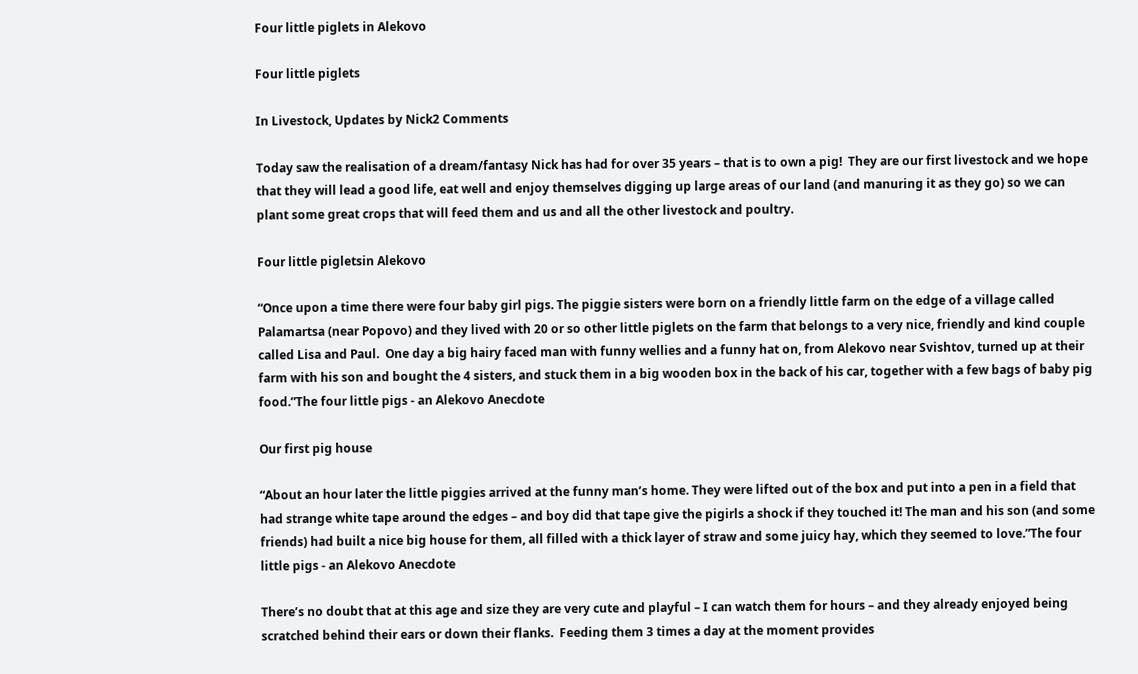Four little piglets in Alekovo

Four little piglets

In Livestock, Updates by Nick2 Comments

Today saw the realisation of a dream/fantasy Nick has had for over 35 years – that is to own a pig!  They are our first livestock and we hope that they will lead a good life, eat well and enjoy themselves digging up large areas of our land (and manuring it as they go) so we can plant some great crops that will feed them and us and all the other livestock and poultry.

Four little pigletsin Alekovo

“Once upon a time there were four baby girl pigs. The piggie sisters were born on a friendly little farm on the edge of a village called Palamartsa (near Popovo) and they lived with 20 or so other little piglets on the farm that belongs to a very nice, friendly and kind couple called Lisa and Paul.  One day a big hairy faced man with funny wellies and a funny hat on, from Alekovo near Svishtov, turned up at their farm with his son and bought the 4 sisters, and stuck them in a big wooden box in the back of his car, together with a few bags of baby pig food.”The four little pigs - an Alekovo Anecdote

Our first pig house

“About an hour later the little piggies arrived at the funny man’s home. They were lifted out of the box and put into a pen in a field that had strange white tape around the edges – and boy did that tape give the pigirls a shock if they touched it! The man and his son (and some friends) had built a nice big house for them, all filled with a thick layer of straw and some juicy hay, which they seemed to love.”The four little pigs - an Alekovo Anecdote

There’s no doubt that at this age and size they are very cute and playful – I can watch them for hours – and they already enjoyed being scratched behind their ears or down their flanks.  Feeding them 3 times a day at the moment provides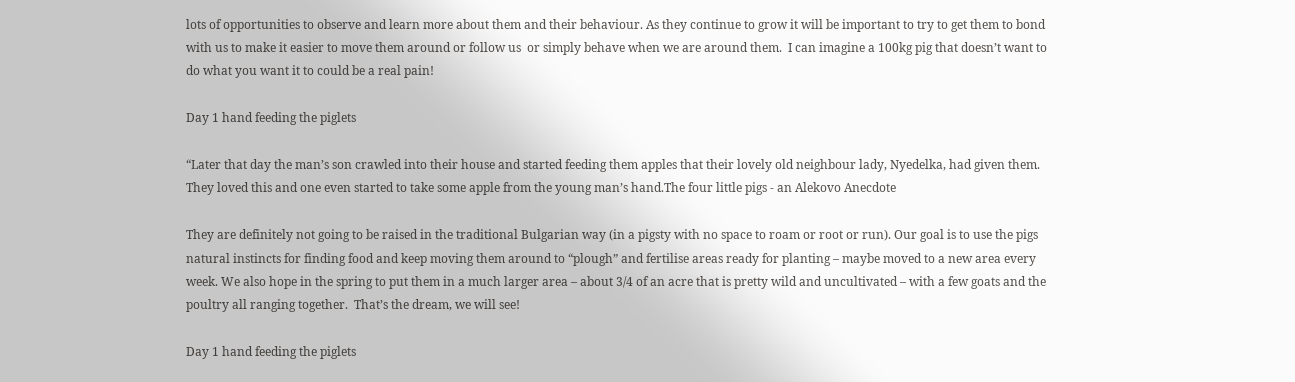lots of opportunities to observe and learn more about them and their behaviour. As they continue to grow it will be important to try to get them to bond with us to make it easier to move them around or follow us  or simply behave when we are around them.  I can imagine a 100kg pig that doesn’t want to do what you want it to could be a real pain!

Day 1 hand feeding the piglets

“Later that day the man’s son crawled into their house and started feeding them apples that their lovely old neighbour lady, Nyedelka, had given them.  They loved this and one even started to take some apple from the young man’s hand.The four little pigs - an Alekovo Anecdote

They are definitely not going to be raised in the traditional Bulgarian way (in a pigsty with no space to roam or root or run). Our goal is to use the pigs natural instincts for finding food and keep moving them around to “plough” and fertilise areas ready for planting – maybe moved to a new area every week. We also hope in the spring to put them in a much larger area – about 3/4 of an acre that is pretty wild and uncultivated – with a few goats and the poultry all ranging together.  That’s the dream, we will see!

Day 1 hand feeding the piglets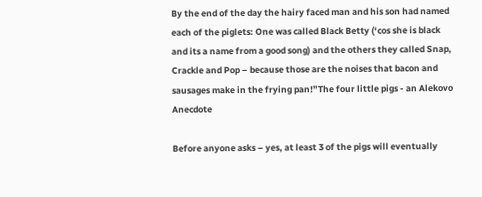By the end of the day the hairy faced man and his son had named each of the piglets: One was called Black Betty (‘cos she is black and its a name from a good song) and the others they called Snap, Crackle and Pop – because those are the noises that bacon and sausages make in the frying pan!”The four little pigs - an Alekovo Anecdote

Before anyone asks – yes, at least 3 of the pigs will eventually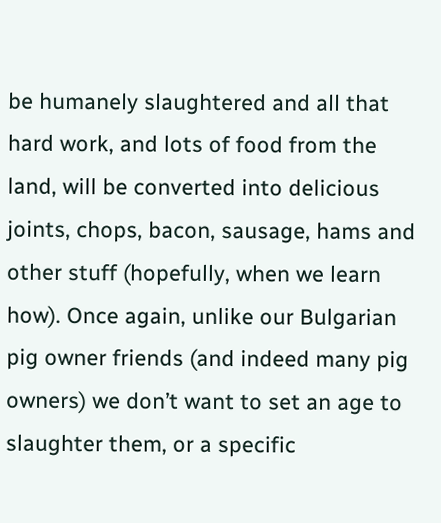be humanely slaughtered and all that hard work, and lots of food from the land, will be converted into delicious joints, chops, bacon, sausage, hams and other stuff (hopefully, when we learn how). Once again, unlike our Bulgarian pig owner friends (and indeed many pig owners) we don’t want to set an age to slaughter them, or a specific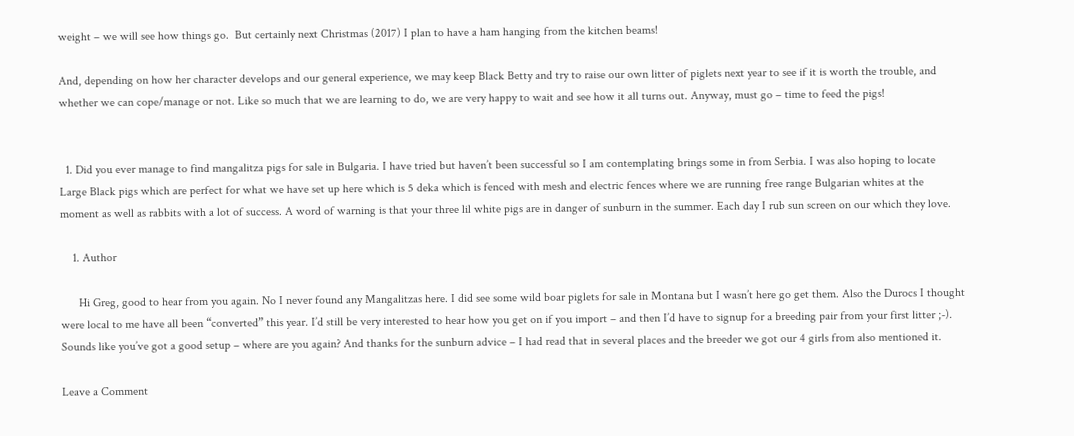weight – we will see how things go.  But certainly next Christmas (2017) I plan to have a ham hanging from the kitchen beams!

And, depending on how her character develops and our general experience, we may keep Black Betty and try to raise our own litter of piglets next year to see if it is worth the trouble, and whether we can cope/manage or not. Like so much that we are learning to do, we are very happy to wait and see how it all turns out. Anyway, must go – time to feed the pigs!


  1. Did you ever manage to find mangalitza pigs for sale in Bulgaria. I have tried but haven’t been successful so I am contemplating brings some in from Serbia. I was also hoping to locate Large Black pigs which are perfect for what we have set up here which is 5 deka which is fenced with mesh and electric fences where we are running free range Bulgarian whites at the moment as well as rabbits with a lot of success. A word of warning is that your three lil white pigs are in danger of sunburn in the summer. Each day I rub sun screen on our which they love.

    1. Author

      Hi Greg, good to hear from you again. No I never found any Mangalitzas here. I did see some wild boar piglets for sale in Montana but I wasn’t here go get them. Also the Durocs I thought were local to me have all been “converted” this year. I’d still be very interested to hear how you get on if you import – and then I’d have to signup for a breeding pair from your first litter ;-). Sounds like you’ve got a good setup – where are you again? And thanks for the sunburn advice – I had read that in several places and the breeder we got our 4 girls from also mentioned it.

Leave a Comment